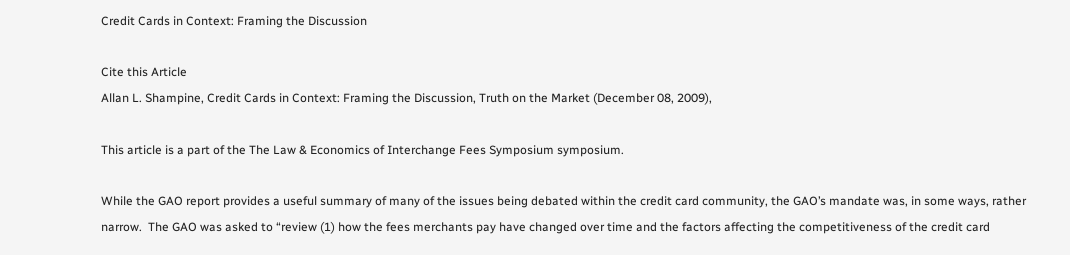Credit Cards in Context: Framing the Discussion

Cite this Article
Allan L. Shampine, Credit Cards in Context: Framing the Discussion, Truth on the Market (December 08, 2009),

This article is a part of the The Law & Economics of Interchange Fees Symposium symposium.

While the GAO report provides a useful summary of many of the issues being debated within the credit card community, the GAO’s mandate was, in some ways, rather narrow.  The GAO was asked to “review (1) how the fees merchants pay have changed over time and the factors affecting the competitiveness of the credit card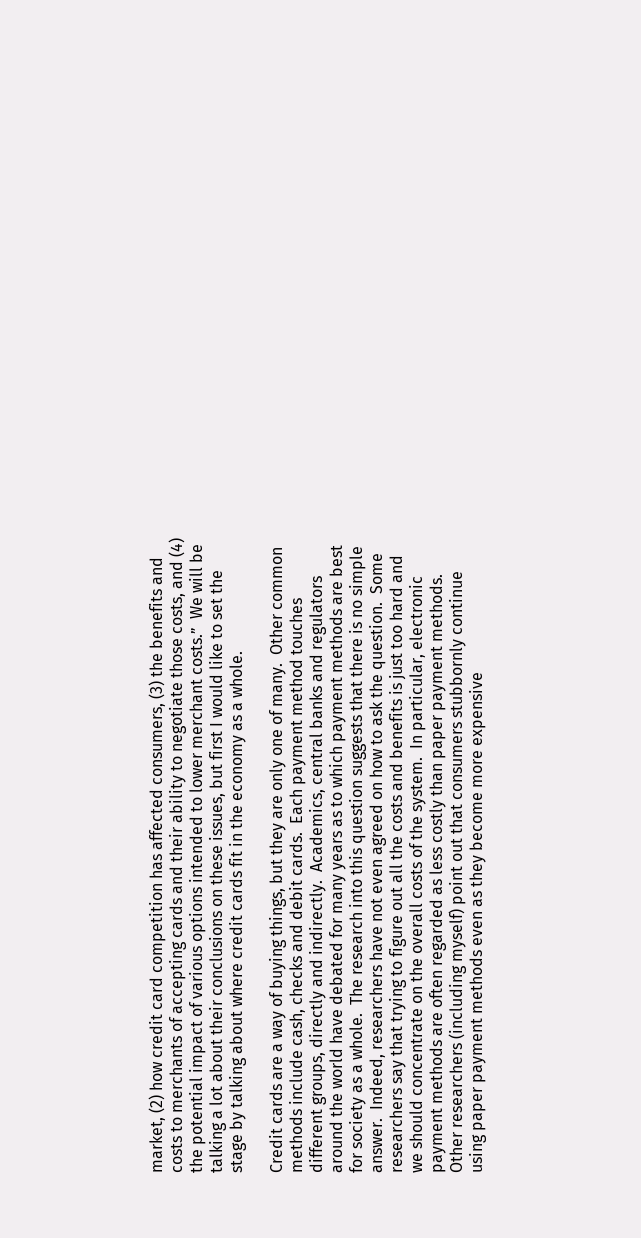market, (2) how credit card competition has affected consumers, (3) the benefits and costs to merchants of accepting cards and their ability to negotiate those costs, and (4) the potential impact of various options intended to lower merchant costs.”  We will be talking a lot about their conclusions on these issues, but first I would like to set the stage by talking about where credit cards fit in the economy as a whole.

Credit cards are a way of buying things, but they are only one of many.  Other common methods include cash, checks and debit cards.  Each payment method touches different groups, directly and indirectly.  Academics, central banks and regulators around the world have debated for many years as to which payment methods are best for society as a whole.  The research into this question suggests that there is no simple answer.  Indeed, researchers have not even agreed on how to ask the question.  Some researchers say that trying to figure out all the costs and benefits is just too hard and we should concentrate on the overall costs of the system.  In particular, electronic payment methods are often regarded as less costly than paper payment methods.  Other researchers (including myself) point out that consumers stubbornly continue using paper payment methods even as they become more expensive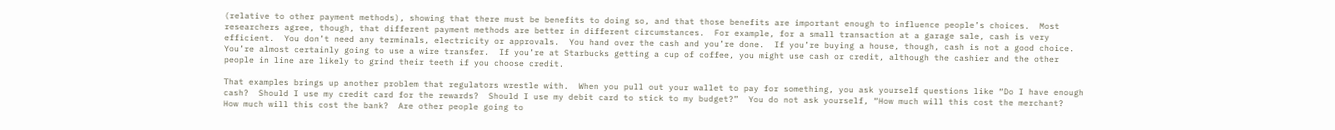(relative to other payment methods), showing that there must be benefits to doing so, and that those benefits are important enough to influence people’s choices.  Most researchers agree, though, that different payment methods are better in different circumstances.  For example, for a small transaction at a garage sale, cash is very efficient.  You don’t need any terminals, electricity or approvals.  You hand over the cash and you’re done.  If you’re buying a house, though, cash is not a good choice.  You’re almost certainly going to use a wire transfer.  If you’re at Starbucks getting a cup of coffee, you might use cash or credit, although the cashier and the other people in line are likely to grind their teeth if you choose credit.

That examples brings up another problem that regulators wrestle with.  When you pull out your wallet to pay for something, you ask yourself questions like “Do I have enough cash?  Should I use my credit card for the rewards?  Should I use my debit card to stick to my budget?”  You do not ask yourself, “How much will this cost the merchant?  How much will this cost the bank?  Are other people going to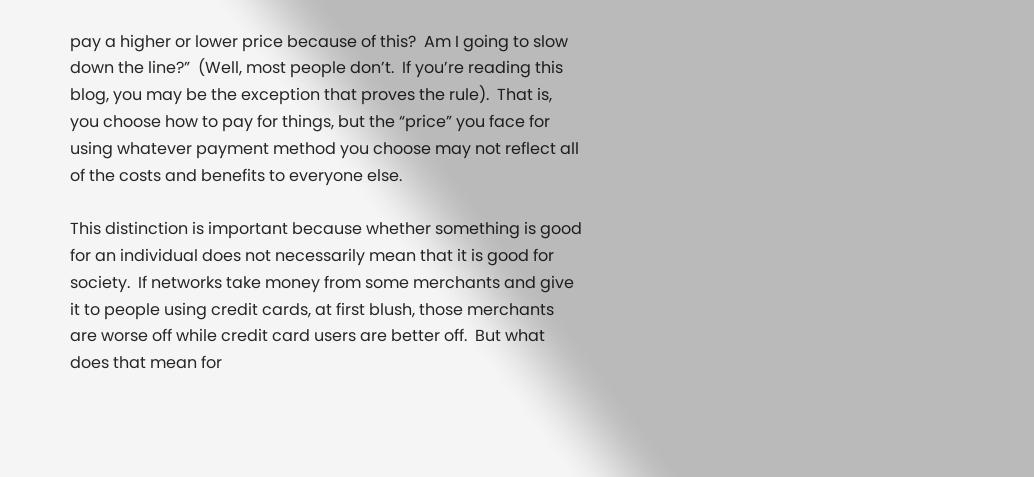pay a higher or lower price because of this?  Am I going to slow down the line?”  (Well, most people don’t.  If you’re reading this blog, you may be the exception that proves the rule).  That is, you choose how to pay for things, but the “price” you face for using whatever payment method you choose may not reflect all of the costs and benefits to everyone else.

This distinction is important because whether something is good for an individual does not necessarily mean that it is good for society.  If networks take money from some merchants and give it to people using credit cards, at first blush, those merchants are worse off while credit card users are better off.  But what does that mean for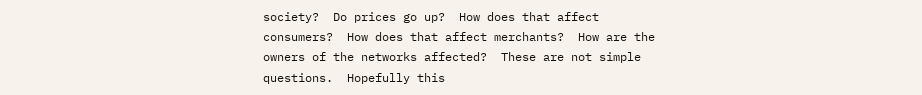society?  Do prices go up?  How does that affect consumers?  How does that affect merchants?  How are the owners of the networks affected?  These are not simple questions.  Hopefully this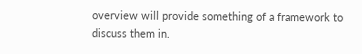overview will provide something of a framework to discuss them in.